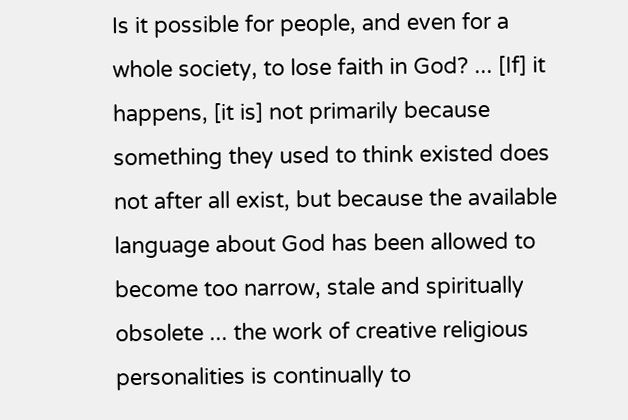Is it possible for people, and even for a whole society, to lose faith in God? ... [If] it happens, [it is] not primarily because something they used to think existed does not after all exist, but because the available language about God has been allowed to become too narrow, stale and spiritually obsolete ... the work of creative religious personalities is continually to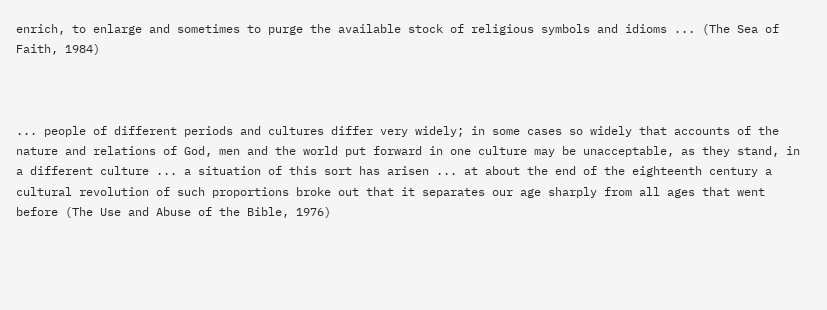enrich, to enlarge and sometimes to purge the available stock of religious symbols and idioms ... (The Sea of Faith, 1984)



... people of different periods and cultures differ very widely; in some cases so widely that accounts of the nature and relations of God, men and the world put forward in one culture may be unacceptable, as they stand, in a different culture ... a situation of this sort has arisen ... at about the end of the eighteenth century a cultural revolution of such proportions broke out that it separates our age sharply from all ages that went before (The Use and Abuse of the Bible, 1976)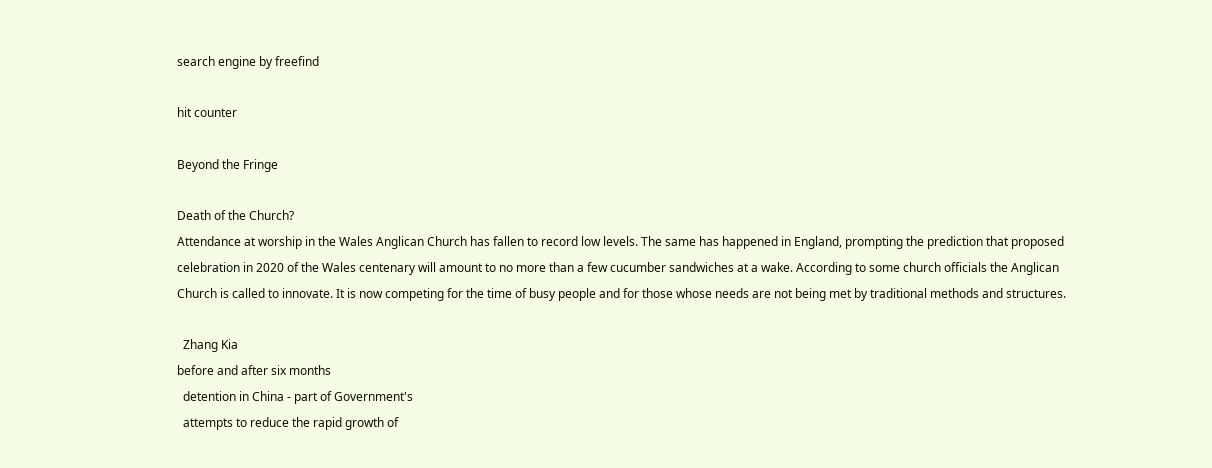search engine by freefind

hit counter

Beyond the Fringe

Death of the Church?
Attendance at worship in the Wales Anglican Church has fallen to record low levels. The same has happened in England, prompting the prediction that proposed celebration in 2020 of the Wales centenary will amount to no more than a few cucumber sandwiches at a wake. According to some church officials the Anglican Church is called to innovate. It is now competing for the time of busy people and for those whose needs are not being met by traditional methods and structures.

  Zhang Kia
before and after six months
  detention in China - part of Government's
  attempts to reduce the rapid growth of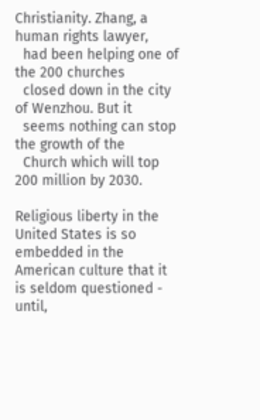Christianity. Zhang, a human rights lawyer,
  had been helping one of the 200 churches
  closed down in the city of Wenzhou. But it
  seems nothing can stop the growth of the
  Church which will top 200 million by 2030.

Religious liberty in the United States is so embedded in the American culture that it is seldom questioned - until,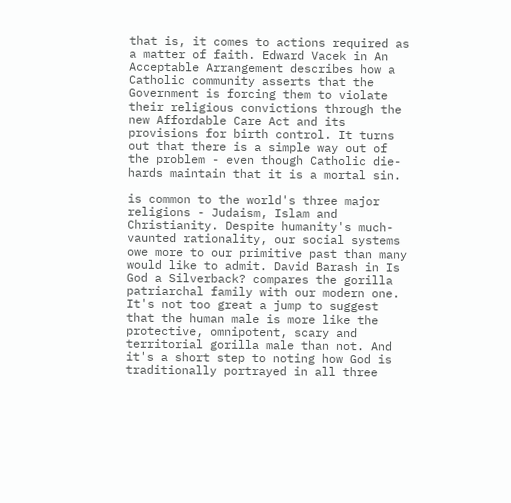that is, it comes to actions required as a matter of faith. Edward Vacek in An Acceptable Arrangement describes how a Catholic community asserts that the Government is forcing them to violate their religious convictions through the new Affordable Care Act and its provisions for birth control. It turns out that there is a simple way out of the problem - even though Catholic die-hards maintain that it is a mortal sin.

is common to the world's three major religions - Judaism, Islam and Christianity. Despite humanity's much-vaunted rationality, our social systems owe more to our primitive past than many would like to admit. David Barash in Is God a Silverback? compares the gorilla patriarchal family with our modern one. It's not too great a jump to suggest that the human male is more like the protective, omnipotent, scary and territorial gorilla male than not. And it's a short step to noting how God is traditionally portrayed in all three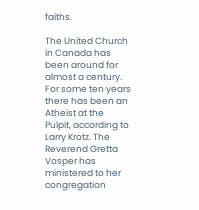faiths.

The United Church
in Canada has been around for almost a century. For some ten years there has been an Atheist at the Pulpit, according to Larry Krotz. The Reverend Gretta Vosper has ministered to her congregation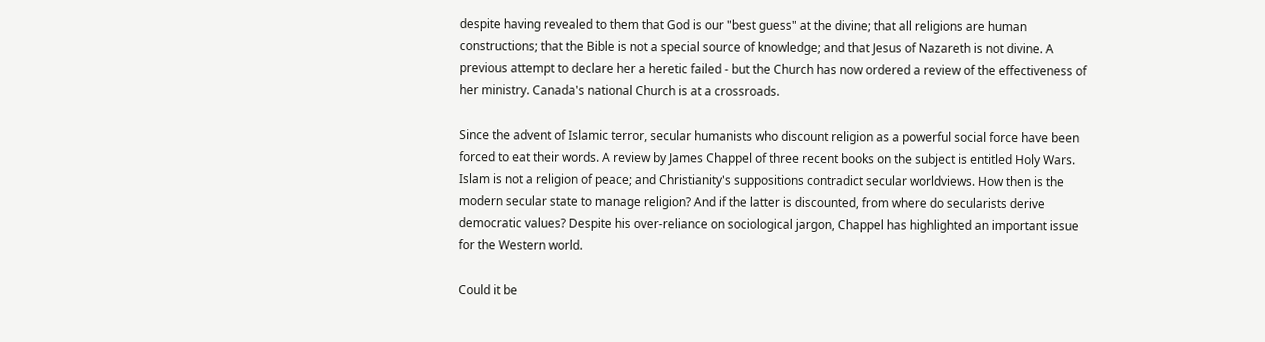despite having revealed to them that God is our "best guess" at the divine; that all religions are human constructions; that the Bible is not a special source of knowledge; and that Jesus of Nazareth is not divine. A previous attempt to declare her a heretic failed - but the Church has now ordered a review of the effectiveness of her ministry. Canada's national Church is at a crossroads.

Since the advent of Islamic terror, secular humanists who discount religion as a powerful social force have been forced to eat their words. A review by James Chappel of three recent books on the subject is entitled Holy Wars. Islam is not a religion of peace; and Christianity's suppositions contradict secular worldviews. How then is the modern secular state to manage religion? And if the latter is discounted, from where do secularists derive democratic values? Despite his over-reliance on sociological jargon, Chappel has highlighted an important issue for the Western world.

Could it be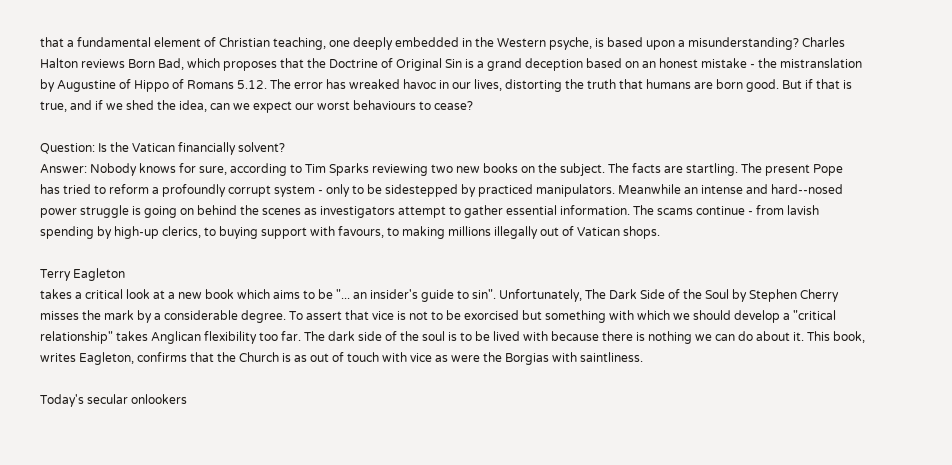that a fundamental element of Christian teaching, one deeply embedded in the Western psyche, is based upon a misunderstanding? Charles Halton reviews Born Bad, which proposes that the Doctrine of Original Sin is a grand deception based on an honest mistake - the mistranslation by Augustine of Hippo of Romans 5.12. The error has wreaked havoc in our lives, distorting the truth that humans are born good. But if that is true, and if we shed the idea, can we expect our worst behaviours to cease?

Question: Is the Vatican financially solvent?
Answer: Nobody knows for sure, according to Tim Sparks reviewing two new books on the subject. The facts are startling. The present Pope has tried to reform a profoundly corrupt system - only to be sidestepped by practiced manipulators. Meanwhile an intense and hard--nosed power struggle is going on behind the scenes as investigators attempt to gather essential information. The scams continue - from lavish spending by high-up clerics, to buying support with favours, to making millions illegally out of Vatican shops.

Terry Eagleton
takes a critical look at a new book which aims to be "... an insider's guide to sin". Unfortunately, The Dark Side of the Soul by Stephen Cherry misses the mark by a considerable degree. To assert that vice is not to be exorcised but something with which we should develop a "critical relationship" takes Anglican flexibility too far. The dark side of the soul is to be lived with because there is nothing we can do about it. This book, writes Eagleton, confirms that the Church is as out of touch with vice as were the Borgias with saintliness.

Today's secular onlookers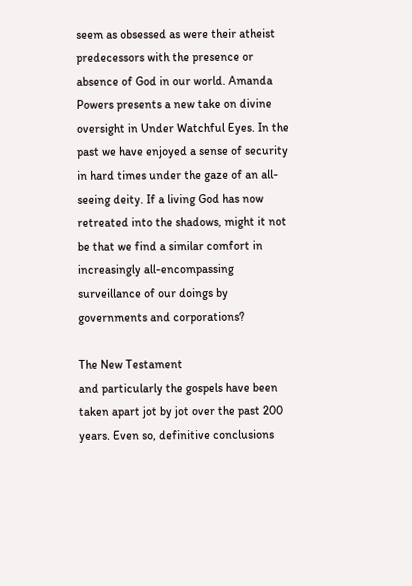seem as obsessed as were their atheist predecessors with the presence or absence of God in our world. Amanda Powers presents a new take on divine oversight in Under Watchful Eyes. In the past we have enjoyed a sense of security in hard times under the gaze of an all-seeing deity. If a living God has now retreated into the shadows, might it not be that we find a similar comfort in increasingly all-encompassing surveillance of our doings by governments and corporations?

The New Testament
and particularly the gospels have been taken apart jot by jot over the past 200 years. Even so, definitive conclusions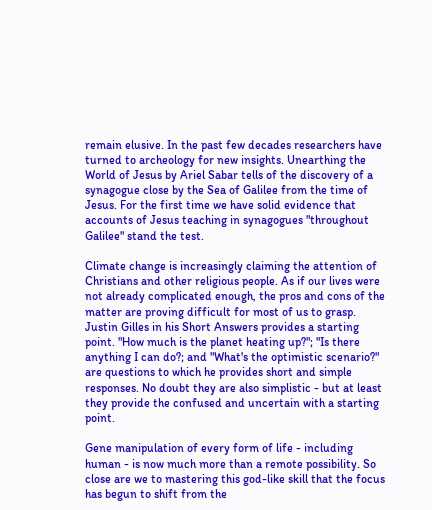remain elusive. In the past few decades researchers have turned to archeology for new insights. Unearthing the World of Jesus by Ariel Sabar tells of the discovery of a synagogue close by the Sea of Galilee from the time of Jesus. For the first time we have solid evidence that accounts of Jesus teaching in synagogues "throughout Galilee" stand the test.

Climate change is increasingly claiming the attention of Christians and other religious people. As if our lives were not already complicated enough, the pros and cons of the matter are proving difficult for most of us to grasp. Justin Gilles in his Short Answers provides a starting point. "How much is the planet heating up?"; "Is there anything I can do?; and "What's the optimistic scenario?" are questions to which he provides short and simple responses. No doubt they are also simplistic - but at least they provide the confused and uncertain with a starting point.

Gene manipulation of every form of life - including human - is now much more than a remote possibility. So close are we to mastering this god-like skill that the focus has begun to shift from the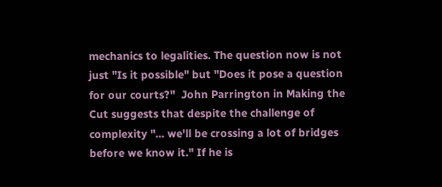mechanics to legalities. The question now is not just "Is it possible" but "Does it pose a question for our courts?"  John Parrington in Making the Cut suggests that despite the challenge of complexity "... we'll be crossing a lot of bridges before we know it." If he is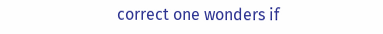correct one wonders if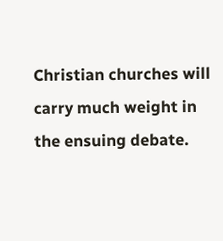Christian churches will carry much weight in the ensuing debate.